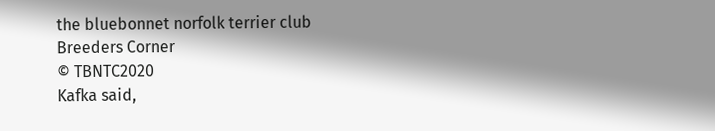the bluebonnet norfolk terrier club
Breeders Corner
© TBNTC2020
Kafka said,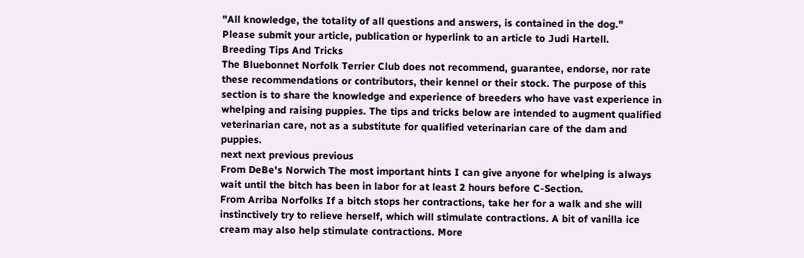"All knowledge, the totality of all questions and answers, is contained in the dog."
Please submit your article, publication or hyperlink to an article to Judi Hartell.
Breeding Tips And Tricks
The Bluebonnet Norfolk Terrier Club does not recommend, guarantee, endorse, nor rate these recommendations or contributors, their kennel or their stock. The purpose of this section is to share the knowledge and experience of breeders who have vast experience in whelping and raising puppies. The tips and tricks below are intended to augment qualified veterinarian care, not as a substitute for qualified veterinarian care of the dam and puppies.
next next previous previous
From DeBe's Norwich The most important hints I can give anyone for whelping is always wait until the bitch has been in labor for at least 2 hours before C-Section.
From Arriba Norfolks If a bitch stops her contractions, take her for a walk and she will instinctively try to relieve herself, which will stimulate contractions. A bit of vanilla ice cream may also help stimulate contractions. More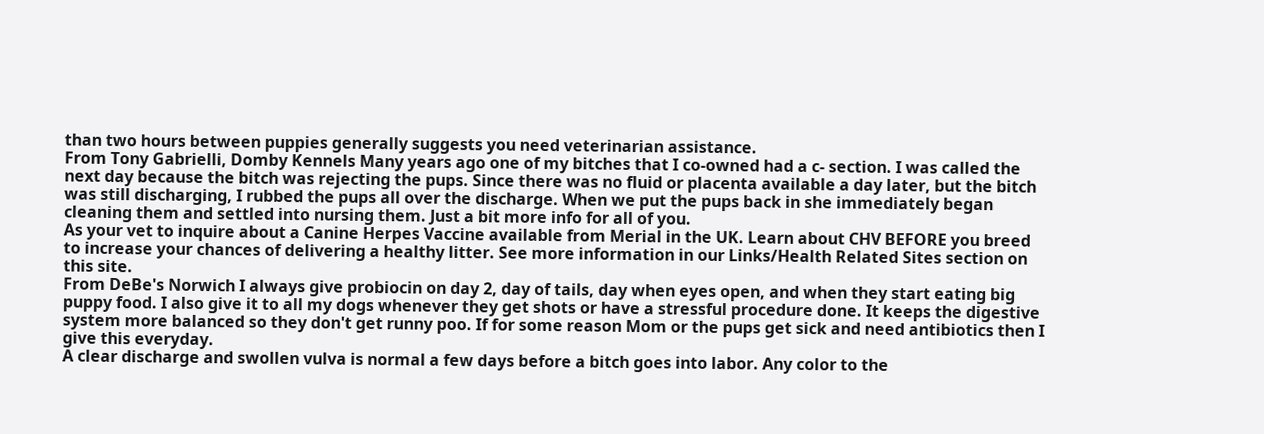than two hours between puppies generally suggests you need veterinarian assistance.
From Tony Gabrielli, Domby Kennels Many years ago one of my bitches that I co-owned had a c- section. I was called the next day because the bitch was rejecting the pups. Since there was no fluid or placenta available a day later, but the bitch was still discharging, I rubbed the pups all over the discharge. When we put the pups back in she immediately began cleaning them and settled into nursing them. Just a bit more info for all of you.
As your vet to inquire about a Canine Herpes Vaccine available from Merial in the UK. Learn about CHV BEFORE you breed to increase your chances of delivering a healthy litter. See more information in our Links/Health Related Sites section on this site.
From DeBe's Norwich I always give probiocin on day 2, day of tails, day when eyes open, and when they start eating big puppy food. I also give it to all my dogs whenever they get shots or have a stressful procedure done. It keeps the digestive system more balanced so they don't get runny poo. If for some reason Mom or the pups get sick and need antibiotics then I give this everyday.
A clear discharge and swollen vulva is normal a few days before a bitch goes into labor. Any color to the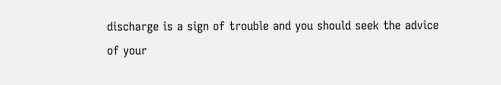discharge is a sign of trouble and you should seek the advice of your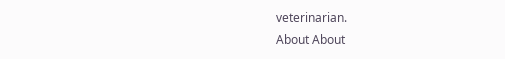veterinarian.
About About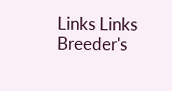Links Links
Breeder's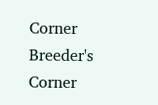Corner Breeder's Corner